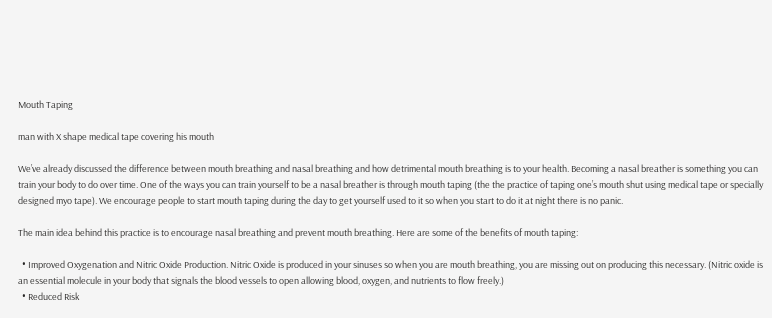Mouth Taping

man with X shape medical tape covering his mouth

We’ve already discussed the difference between mouth breathing and nasal breathing and how detrimental mouth breathing is to your health. Becoming a nasal breather is something you can train your body to do over time. One of the ways you can train yourself to be a nasal breather is through mouth taping (the the practice of taping one’s mouth shut using medical tape or specially designed myo tape). We encourage people to start mouth taping during the day to get yourself used to it so when you start to do it at night there is no panic.

The main idea behind this practice is to encourage nasal breathing and prevent mouth breathing. Here are some of the benefits of mouth taping:

  • Improved Oxygenation and Nitric Oxide Production. Nitric Oxide is produced in your sinuses so when you are mouth breathing, you are missing out on producing this necessary. (Nitric oxide is an essential molecule in your body that signals the blood vessels to open allowing blood, oxygen, and nutrients to flow freely.)
  • Reduced Risk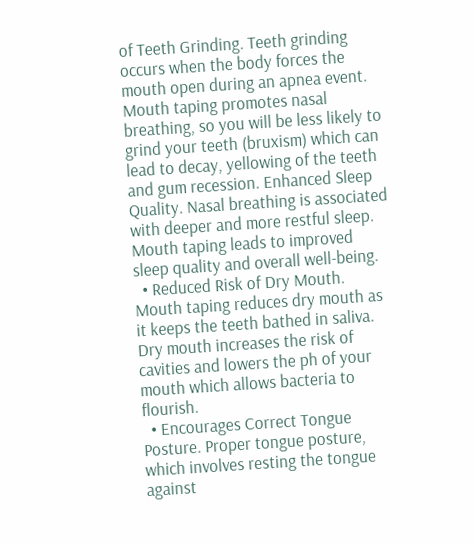of Teeth Grinding. Teeth grinding occurs when the body forces the mouth open during an apnea event. Mouth taping promotes nasal breathing, so you will be less likely to grind your teeth (bruxism) which can lead to decay, yellowing of the teeth and gum recession. Enhanced Sleep Quality. Nasal breathing is associated with deeper and more restful sleep. Mouth taping leads to improved sleep quality and overall well-being.
  • Reduced Risk of Dry Mouth. Mouth taping reduces dry mouth as it keeps the teeth bathed in saliva. Dry mouth increases the risk of cavities and lowers the ph of your mouth which allows bacteria to flourish.
  • Encourages Correct Tongue Posture. Proper tongue posture, which involves resting the tongue against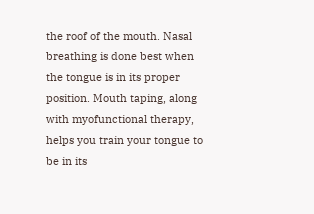the roof of the mouth. Nasal breathing is done best when the tongue is in its proper position. Mouth taping, along with myofunctional therapy, helps you train your tongue to be in its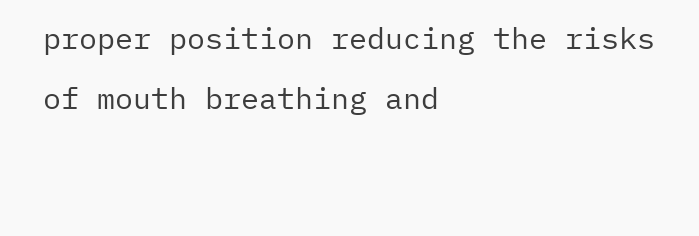proper position reducing the risks of mouth breathing and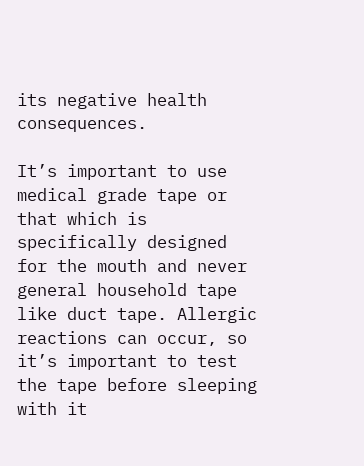its negative health consequences.

It’s important to use medical grade tape or that which is specifically designed for the mouth and never general household tape like duct tape. Allergic reactions can occur, so it’s important to test the tape before sleeping with it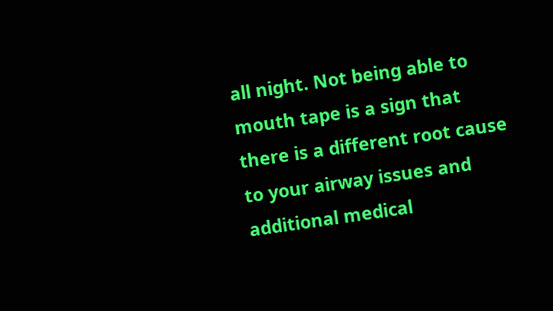all night. Not being able to mouth tape is a sign that there is a different root cause to your airway issues and additional medical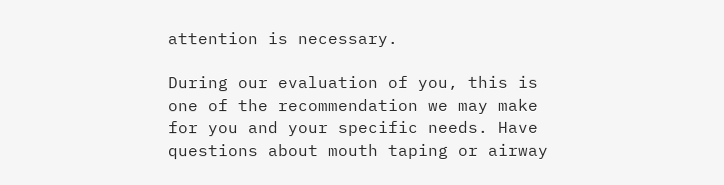attention is necessary.

During our evaluation of you, this is one of the recommendation we may make for you and your specific needs. Have questions about mouth taping or airway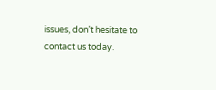issues, don’t hesitate to contact us today.